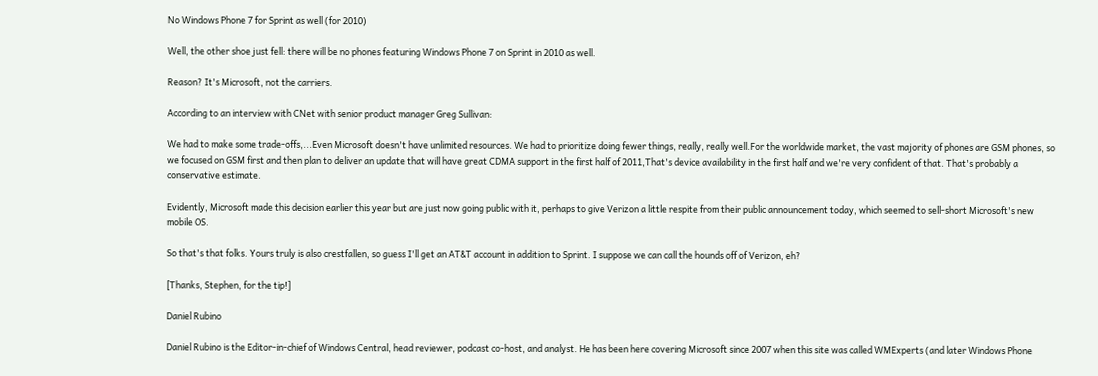No Windows Phone 7 for Sprint as well (for 2010)

Well, the other shoe just fell: there will be no phones featuring Windows Phone 7 on Sprint in 2010 as well.

Reason? It's Microsoft, not the carriers.

According to an interview with CNet with senior product manager Greg Sullivan:

We had to make some trade-offs,...Even Microsoft doesn't have unlimited resources. We had to prioritize doing fewer things, really, really well.For the worldwide market, the vast majority of phones are GSM phones, so we focused on GSM first and then plan to deliver an update that will have great CDMA support in the first half of 2011,That's device availability in the first half and we're very confident of that. That's probably a conservative estimate.

Evidently, Microsoft made this decision earlier this year but are just now going public with it, perhaps to give Verizon a little respite from their public announcement today, which seemed to sell-short Microsoft's new mobile OS.

So that's that folks. Yours truly is also crestfallen, so guess I'll get an AT&T account in addition to Sprint. I suppose we can call the hounds off of Verizon, eh?

[Thanks, Stephen, for the tip!]

Daniel Rubino

Daniel Rubino is the Editor-in-chief of Windows Central, head reviewer, podcast co-host, and analyst. He has been here covering Microsoft since 2007 when this site was called WMExperts (and later Windows Phone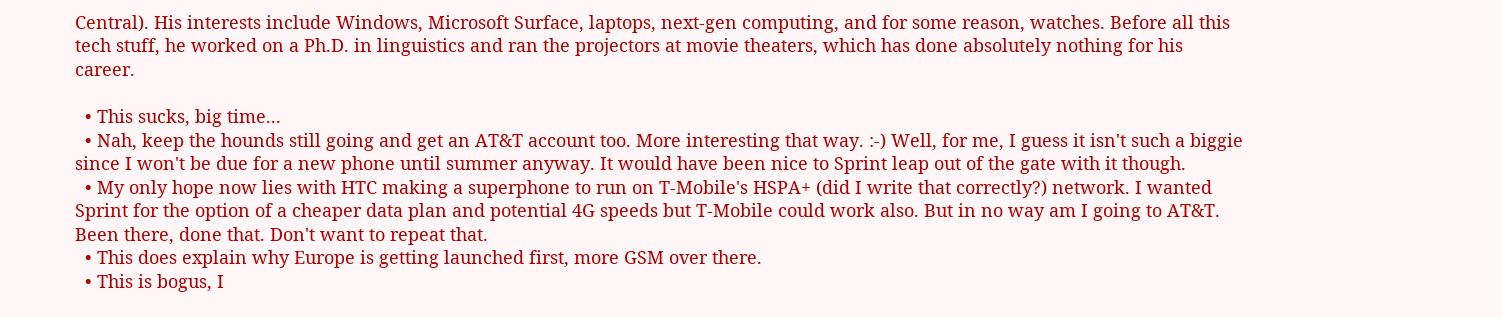Central). His interests include Windows, Microsoft Surface, laptops, next-gen computing, and for some reason, watches. Before all this tech stuff, he worked on a Ph.D. in linguistics and ran the projectors at movie theaters, which has done absolutely nothing for his career.

  • This sucks, big time...
  • Nah, keep the hounds still going and get an AT&T account too. More interesting that way. :-) Well, for me, I guess it isn't such a biggie since I won't be due for a new phone until summer anyway. It would have been nice to Sprint leap out of the gate with it though.
  • My only hope now lies with HTC making a superphone to run on T-Mobile's HSPA+ (did I write that correctly?) network. I wanted Sprint for the option of a cheaper data plan and potential 4G speeds but T-Mobile could work also. But in no way am I going to AT&T. Been there, done that. Don't want to repeat that.
  • This does explain why Europe is getting launched first, more GSM over there.
  • This is bogus, I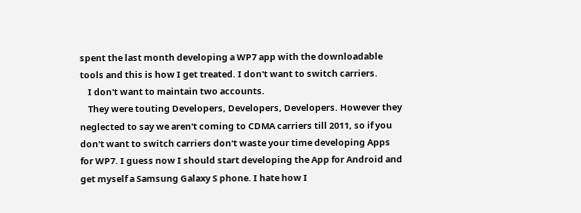spent the last month developing a WP7 app with the downloadable tools and this is how I get treated. I don't want to switch carriers.
    I don't want to maintain two accounts.
    They were touting Developers, Developers, Developers. However they neglected to say we aren't coming to CDMA carriers till 2011, so if you don't want to switch carriers don't waste your time developing Apps for WP7. I guess now I should start developing the App for Android and get myself a Samsung Galaxy S phone. I hate how I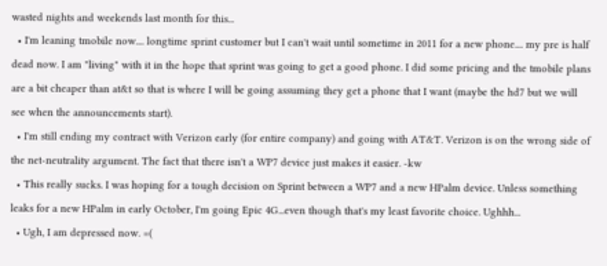wasted nights and weekends last month for this...
  • I'm leaning tmobile now.... longtime sprint customer but I can't wait until sometime in 2011 for a new phone.... my pre is half dead now. I am "living" with it in the hope that sprint was going to get a good phone. I did some pricing and the tmobile plans are a bit cheaper than at&t so that is where I will be going assuming they get a phone that I want (maybe the hd7 but we will see when the announcements start).
  • I'm still ending my contract with Verizon early (for entire company) and going with AT&T. Verizon is on the wrong side of the net-neutrality argument. The fact that there isn't a WP7 device just makes it easier. -kw
  • This really sucks. I was hoping for a tough decision on Sprint between a WP7 and a new HPalm device. Unless something leaks for a new HPalm in early October, I'm going Epic 4G...even though that's my least favorite choice. Ughhh...
  • Ugh, I am depressed now. =(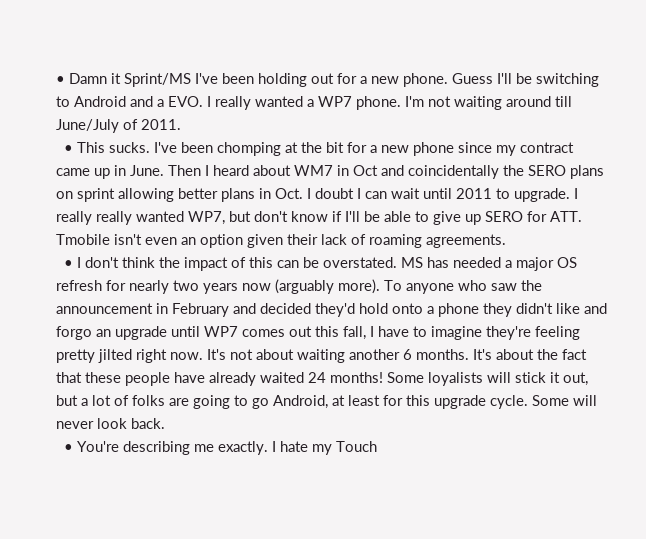• Damn it Sprint/MS I've been holding out for a new phone. Guess I'll be switching to Android and a EVO. I really wanted a WP7 phone. I'm not waiting around till June/July of 2011.
  • This sucks. I've been chomping at the bit for a new phone since my contract came up in June. Then I heard about WM7 in Oct and coincidentally the SERO plans on sprint allowing better plans in Oct. I doubt I can wait until 2011 to upgrade. I really really wanted WP7, but don't know if I'll be able to give up SERO for ATT. Tmobile isn't even an option given their lack of roaming agreements.
  • I don't think the impact of this can be overstated. MS has needed a major OS refresh for nearly two years now (arguably more). To anyone who saw the announcement in February and decided they'd hold onto a phone they didn't like and forgo an upgrade until WP7 comes out this fall, I have to imagine they're feeling pretty jilted right now. It's not about waiting another 6 months. It's about the fact that these people have already waited 24 months! Some loyalists will stick it out, but a lot of folks are going to go Android, at least for this upgrade cycle. Some will never look back.
  • You're describing me exactly. I hate my Touch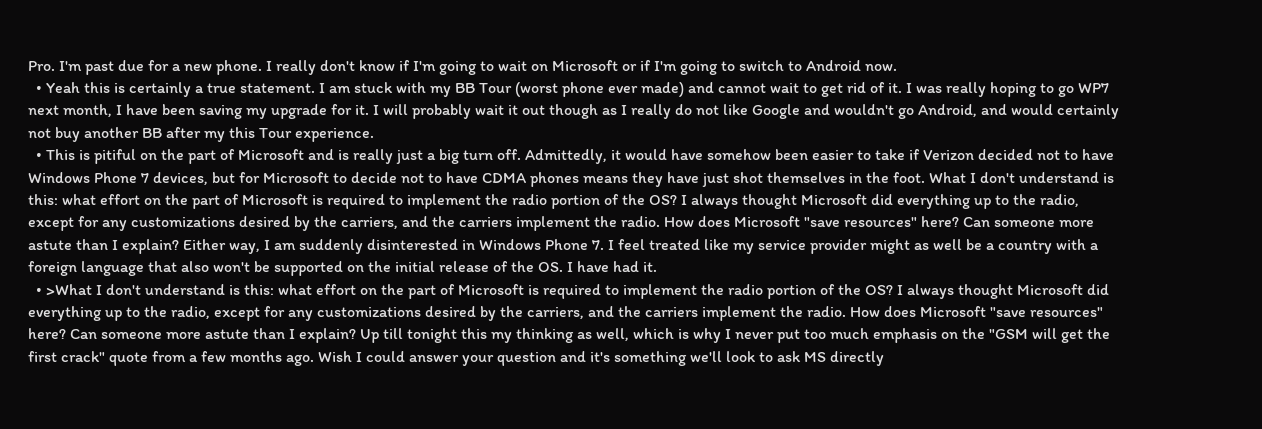Pro. I'm past due for a new phone. I really don't know if I'm going to wait on Microsoft or if I'm going to switch to Android now.
  • Yeah this is certainly a true statement. I am stuck with my BB Tour (worst phone ever made) and cannot wait to get rid of it. I was really hoping to go WP7 next month, I have been saving my upgrade for it. I will probably wait it out though as I really do not like Google and wouldn't go Android, and would certainly not buy another BB after my this Tour experience.
  • This is pitiful on the part of Microsoft and is really just a big turn off. Admittedly, it would have somehow been easier to take if Verizon decided not to have Windows Phone 7 devices, but for Microsoft to decide not to have CDMA phones means they have just shot themselves in the foot. What I don't understand is this: what effort on the part of Microsoft is required to implement the radio portion of the OS? I always thought Microsoft did everything up to the radio, except for any customizations desired by the carriers, and the carriers implement the radio. How does Microsoft "save resources" here? Can someone more astute than I explain? Either way, I am suddenly disinterested in Windows Phone 7. I feel treated like my service provider might as well be a country with a foreign language that also won't be supported on the initial release of the OS. I have had it.
  • >What I don't understand is this: what effort on the part of Microsoft is required to implement the radio portion of the OS? I always thought Microsoft did everything up to the radio, except for any customizations desired by the carriers, and the carriers implement the radio. How does Microsoft "save resources" here? Can someone more astute than I explain? Up till tonight this my thinking as well, which is why I never put too much emphasis on the "GSM will get the first crack" quote from a few months ago. Wish I could answer your question and it's something we'll look to ask MS directly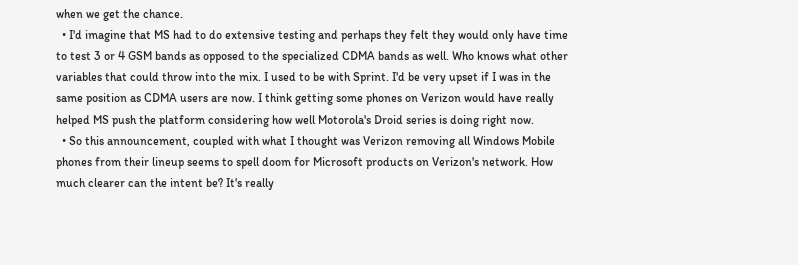when we get the chance.
  • I'd imagine that MS had to do extensive testing and perhaps they felt they would only have time to test 3 or 4 GSM bands as opposed to the specialized CDMA bands as well. Who knows what other variables that could throw into the mix. I used to be with Sprint. I'd be very upset if I was in the same position as CDMA users are now. I think getting some phones on Verizon would have really helped MS push the platform considering how well Motorola's Droid series is doing right now.
  • So this announcement, coupled with what I thought was Verizon removing all Windows Mobile phones from their lineup seems to spell doom for Microsoft products on Verizon's network. How much clearer can the intent be? It's really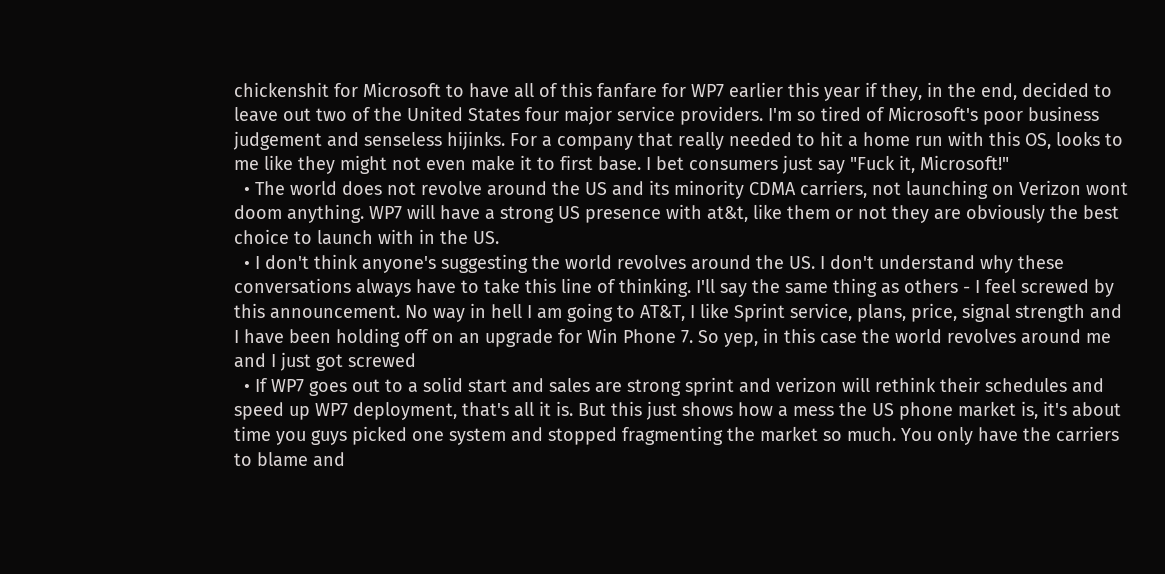chickenshit for Microsoft to have all of this fanfare for WP7 earlier this year if they, in the end, decided to leave out two of the United States four major service providers. I'm so tired of Microsoft's poor business judgement and senseless hijinks. For a company that really needed to hit a home run with this OS, looks to me like they might not even make it to first base. I bet consumers just say "Fuck it, Microsoft!"
  • The world does not revolve around the US and its minority CDMA carriers, not launching on Verizon wont doom anything. WP7 will have a strong US presence with at&t, like them or not they are obviously the best choice to launch with in the US.
  • I don't think anyone's suggesting the world revolves around the US. I don't understand why these conversations always have to take this line of thinking. I'll say the same thing as others - I feel screwed by this announcement. No way in hell I am going to AT&T, I like Sprint service, plans, price, signal strength and I have been holding off on an upgrade for Win Phone 7. So yep, in this case the world revolves around me and I just got screwed
  • If WP7 goes out to a solid start and sales are strong sprint and verizon will rethink their schedules and speed up WP7 deployment, that's all it is. But this just shows how a mess the US phone market is, it's about time you guys picked one system and stopped fragmenting the market so much. You only have the carriers to blame and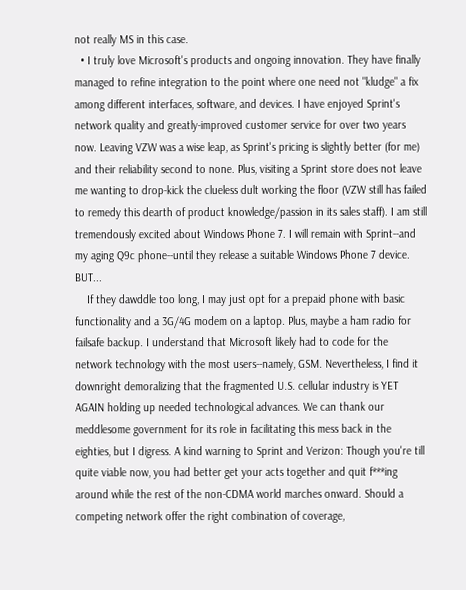not really MS in this case.
  • I truly love Microsoft's products and ongoing innovation. They have finally managed to refine integration to the point where one need not "kludge" a fix among different interfaces, software, and devices. I have enjoyed Sprint's network quality and greatly-improved customer service for over two years now. Leaving VZW was a wise leap, as Sprint's pricing is slightly better (for me) and their reliability second to none. Plus, visiting a Sprint store does not leave me wanting to drop-kick the clueless dult working the floor (VZW still has failed to remedy this dearth of product knowledge/passion in its sales staff). I am still tremendously excited about Windows Phone 7. I will remain with Sprint--and my aging Q9c phone--until they release a suitable Windows Phone 7 device. BUT...
    If they dawddle too long, I may just opt for a prepaid phone with basic functionality and a 3G/4G modem on a laptop. Plus, maybe a ham radio for failsafe backup. I understand that Microsoft likely had to code for the network technology with the most users--namely, GSM. Nevertheless, I find it downright demoralizing that the fragmented U.S. cellular industry is YET AGAIN holding up needed technological advances. We can thank our meddlesome government for its role in facilitating this mess back in the eighties, but I digress. A kind warning to Sprint and Verizon: Though you're till quite viable now, you had better get your acts together and quit f***ing around while the rest of the non-CDMA world marches onward. Should a competing network offer the right combination of coverage,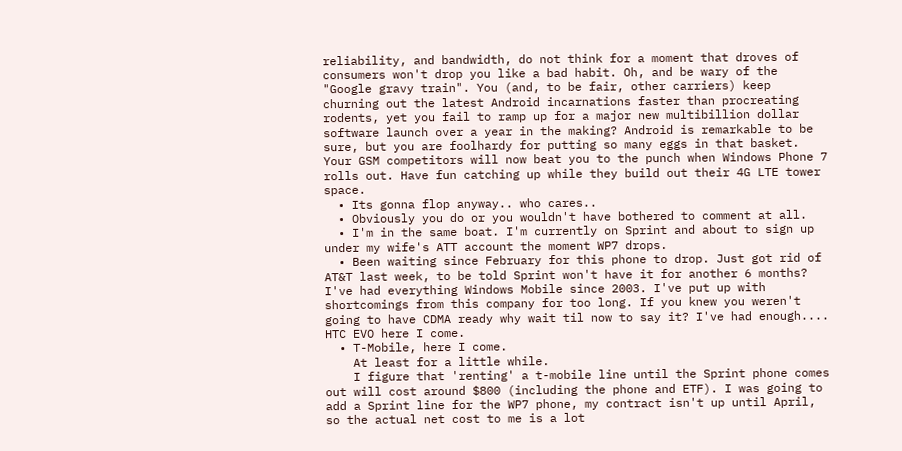reliability, and bandwidth, do not think for a moment that droves of consumers won't drop you like a bad habit. Oh, and be wary of the "Google gravy train". You (and, to be fair, other carriers) keep churning out the latest Android incarnations faster than procreating rodents, yet you fail to ramp up for a major new multibillion dollar software launch over a year in the making? Android is remarkable to be sure, but you are foolhardy for putting so many eggs in that basket. Your GSM competitors will now beat you to the punch when Windows Phone 7 rolls out. Have fun catching up while they build out their 4G LTE tower space.
  • Its gonna flop anyway.. who cares..
  • Obviously you do or you wouldn't have bothered to comment at all.
  • I'm in the same boat. I'm currently on Sprint and about to sign up under my wife's ATT account the moment WP7 drops.
  • Been waiting since February for this phone to drop. Just got rid of AT&T last week, to be told Sprint won't have it for another 6 months? I've had everything Windows Mobile since 2003. I've put up with shortcomings from this company for too long. If you knew you weren't going to have CDMA ready why wait til now to say it? I've had enough.... HTC EVO here I come.
  • T-Mobile, here I come.
    At least for a little while.
    I figure that 'renting' a t-mobile line until the Sprint phone comes out will cost around $800 (including the phone and ETF). I was going to add a Sprint line for the WP7 phone, my contract isn't up until April, so the actual net cost to me is a lot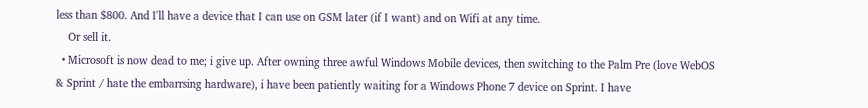less than $800. And I'll have a device that I can use on GSM later (if I want) and on Wifi at any time.
    Or sell it.
  • Microsoft is now dead to me; i give up. After owning three awful Windows Mobile devices, then switching to the Palm Pre (love WebOS & Sprint / hate the embarrsing hardware), i have been patiently waiting for a Windows Phone 7 device on Sprint. I have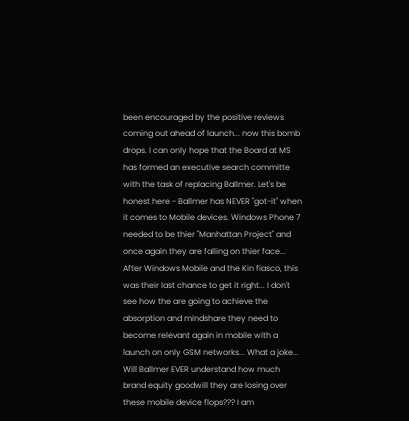been encouraged by the positive reviews coming out ahead of launch... now this bomb drops. I can only hope that the Board at MS has formed an executive search committe with the task of replacing Ballmer. Let's be honest here - Ballmer has NEVER "got-it" when it comes to Mobile devices. Windows Phone 7 needed to be thier "Manhattan Project" and once again they are falling on thier face... After Windows Mobile and the Kin fiasco, this was their last chance to get it right... I don't see how the are going to achieve the absorption and mindshare they need to become relevant again in mobile with a launch on only GSM networks... What a joke... Will Ballmer EVER understand how much brand equity goodwill they are losing over these mobile device flops??? I am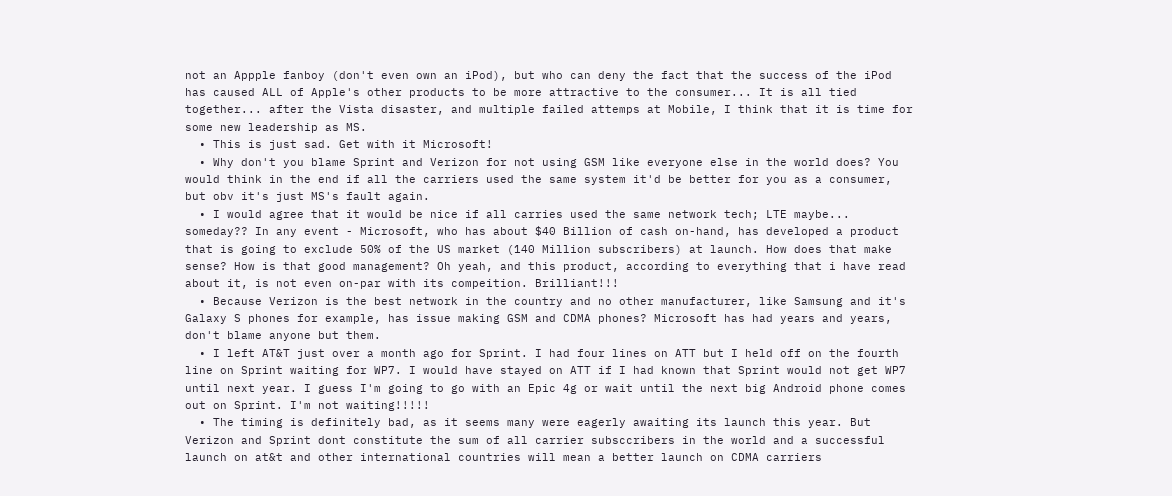not an Appple fanboy (don't even own an iPod), but who can deny the fact that the success of the iPod has caused ALL of Apple's other products to be more attractive to the consumer... It is all tied together... after the Vista disaster, and multiple failed attemps at Mobile, I think that it is time for some new leadership as MS.
  • This is just sad. Get with it Microsoft!
  • Why don't you blame Sprint and Verizon for not using GSM like everyone else in the world does? You would think in the end if all the carriers used the same system it'd be better for you as a consumer, but obv it's just MS's fault again.
  • I would agree that it would be nice if all carries used the same network tech; LTE maybe... someday?? In any event - Microsoft, who has about $40 Billion of cash on-hand, has developed a product that is going to exclude 50% of the US market (140 Million subscribers) at launch. How does that make sense? How is that good management? Oh yeah, and this product, according to everything that i have read about it, is not even on-par with its compeition. Brilliant!!!
  • Because Verizon is the best network in the country and no other manufacturer, like Samsung and it's Galaxy S phones for example, has issue making GSM and CDMA phones? Microsoft has had years and years, don't blame anyone but them.
  • I left AT&T just over a month ago for Sprint. I had four lines on ATT but I held off on the fourth line on Sprint waiting for WP7. I would have stayed on ATT if I had known that Sprint would not get WP7 until next year. I guess I'm going to go with an Epic 4g or wait until the next big Android phone comes out on Sprint. I'm not waiting!!!!!
  • The timing is definitely bad, as it seems many were eagerly awaiting its launch this year. But Verizon and Sprint dont constitute the sum of all carrier subsccribers in the world and a successful launch on at&t and other international countries will mean a better launch on CDMA carriers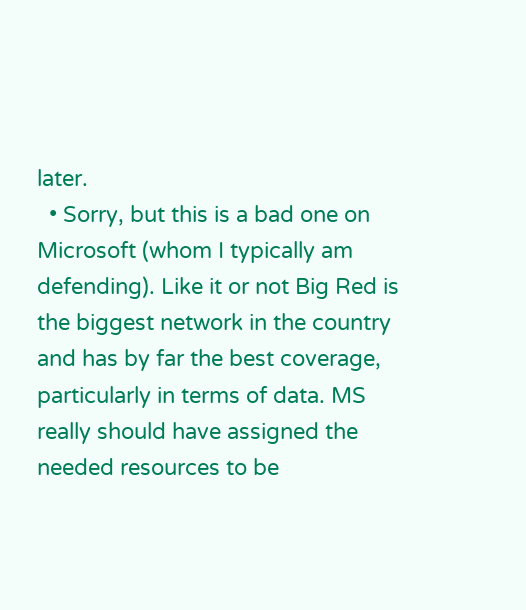later.
  • Sorry, but this is a bad one on Microsoft (whom I typically am defending). Like it or not Big Red is the biggest network in the country and has by far the best coverage, particularly in terms of data. MS really should have assigned the needed resources to be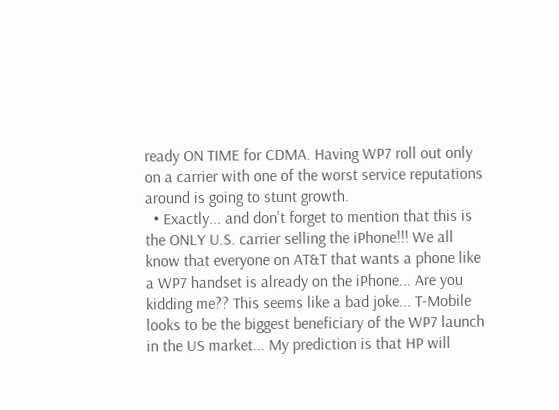ready ON TIME for CDMA. Having WP7 roll out only on a carrier with one of the worst service reputations around is going to stunt growth.
  • Exactly... and don't forget to mention that this is the ONLY U.S. carrier selling the iPhone!!! We all know that everyone on AT&T that wants a phone like a WP7 handset is already on the iPhone... Are you kidding me?? This seems like a bad joke... T-Mobile looks to be the biggest beneficiary of the WP7 launch in the US market... My prediction is that HP will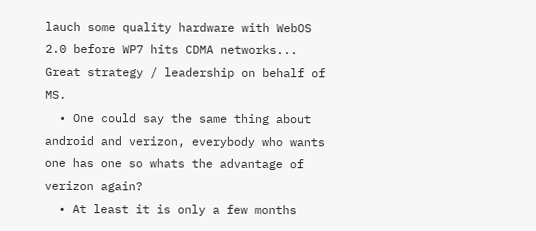lauch some quality hardware with WebOS 2.0 before WP7 hits CDMA networks... Great strategy / leadership on behalf of MS.
  • One could say the same thing about android and verizon, everybody who wants one has one so whats the advantage of verizon again?
  • At least it is only a few months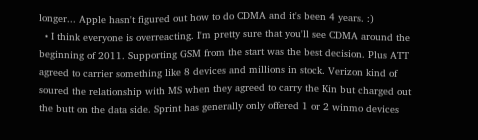longer... Apple hasn't figured out how to do CDMA and it's been 4 years. :)
  • I think everyone is overreacting. I'm pretty sure that you'll see CDMA around the beginning of 2011. Supporting GSM from the start was the best decision. Plus ATT agreed to carrier something like 8 devices and millions in stock. Verizon kind of soured the relationship with MS when they agreed to carry the Kin but charged out the butt on the data side. Sprint has generally only offered 1 or 2 winmo devices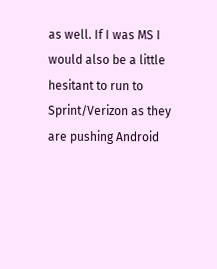as well. If I was MS I would also be a little hesitant to run to Sprint/Verizon as they are pushing Android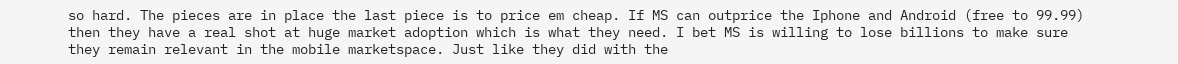so hard. The pieces are in place the last piece is to price em cheap. If MS can outprice the Iphone and Android (free to 99.99) then they have a real shot at huge market adoption which is what they need. I bet MS is willing to lose billions to make sure they remain relevant in the mobile marketspace. Just like they did with the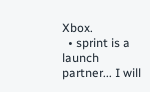Xbox.
  • sprint is a launch partner... I will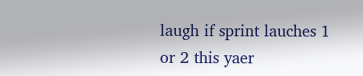laugh if sprint lauches 1 or 2 this yaer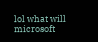lol what will microsoft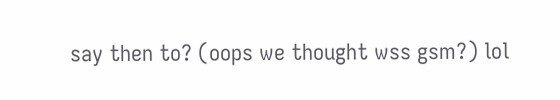say then to? (oops we thought wss gsm?) lol